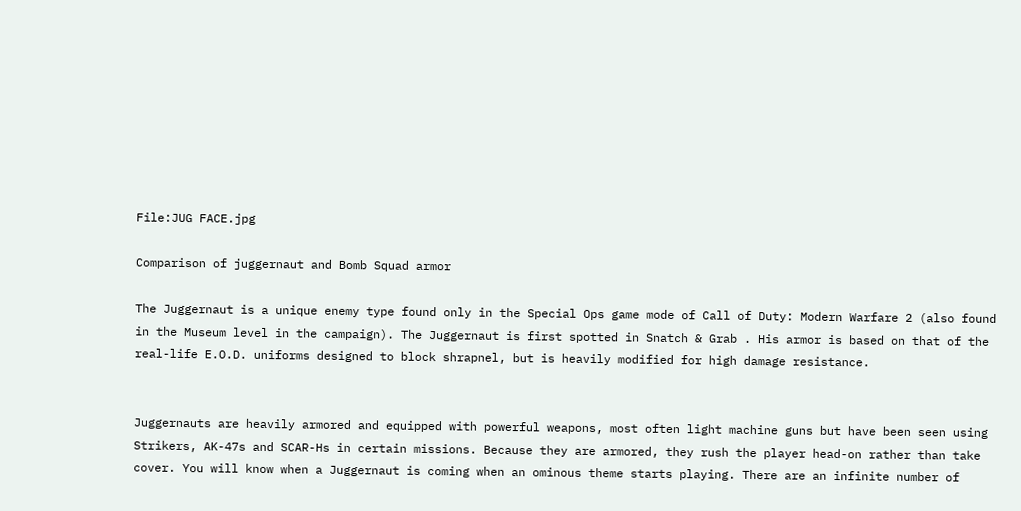File:JUG FACE.jpg

Comparison of juggernaut and Bomb Squad armor

The Juggernaut is a unique enemy type found only in the Special Ops game mode of Call of Duty: Modern Warfare 2 (also found in the Museum level in the campaign). The Juggernaut is first spotted in Snatch & Grab . His armor is based on that of the real-life E.O.D. uniforms designed to block shrapnel, but is heavily modified for high damage resistance.


Juggernauts are heavily armored and equipped with powerful weapons, most often light machine guns but have been seen using Strikers, AK-47s and SCAR-Hs in certain missions. Because they are armored, they rush the player head-on rather than take cover. You will know when a Juggernaut is coming when an ominous theme starts playing. There are an infinite number of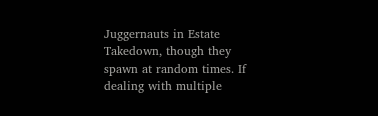Juggernauts in Estate Takedown, though they spawn at random times. If dealing with multiple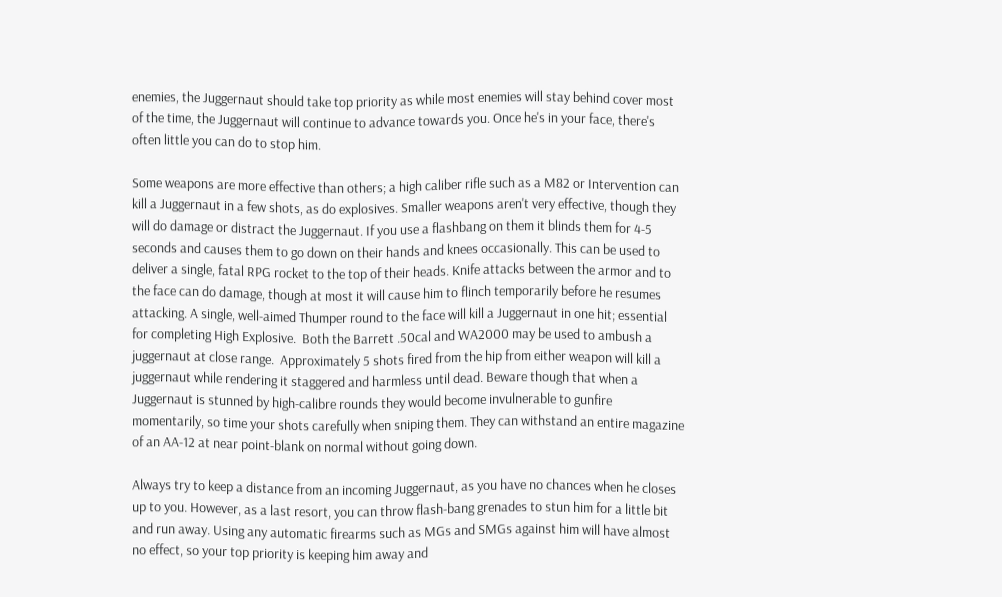enemies, the Juggernaut should take top priority as while most enemies will stay behind cover most of the time, the Juggernaut will continue to advance towards you. Once he's in your face, there's often little you can do to stop him.

Some weapons are more effective than others; a high caliber rifle such as a M82 or Intervention can kill a Juggernaut in a few shots, as do explosives. Smaller weapons aren't very effective, though they will do damage or distract the Juggernaut. If you use a flashbang on them it blinds them for 4-5 seconds and causes them to go down on their hands and knees occasionally. This can be used to deliver a single, fatal RPG rocket to the top of their heads. Knife attacks between the armor and to the face can do damage, though at most it will cause him to flinch temporarily before he resumes attacking. A single, well-aimed Thumper round to the face will kill a Juggernaut in one hit; essential for completing High Explosive.  Both the Barrett .50cal and WA2000 may be used to ambush a juggernaut at close range.  Approximately 5 shots fired from the hip from either weapon will kill a juggernaut while rendering it staggered and harmless until dead. Beware though that when a Juggernaut is stunned by high-calibre rounds they would become invulnerable to gunfire momentarily, so time your shots carefully when sniping them. They can withstand an entire magazine of an AA-12 at near point-blank on normal without going down.

Always try to keep a distance from an incoming Juggernaut, as you have no chances when he closes up to you. However, as a last resort, you can throw flash-bang grenades to stun him for a little bit and run away. Using any automatic firearms such as MGs and SMGs against him will have almost no effect, so your top priority is keeping him away and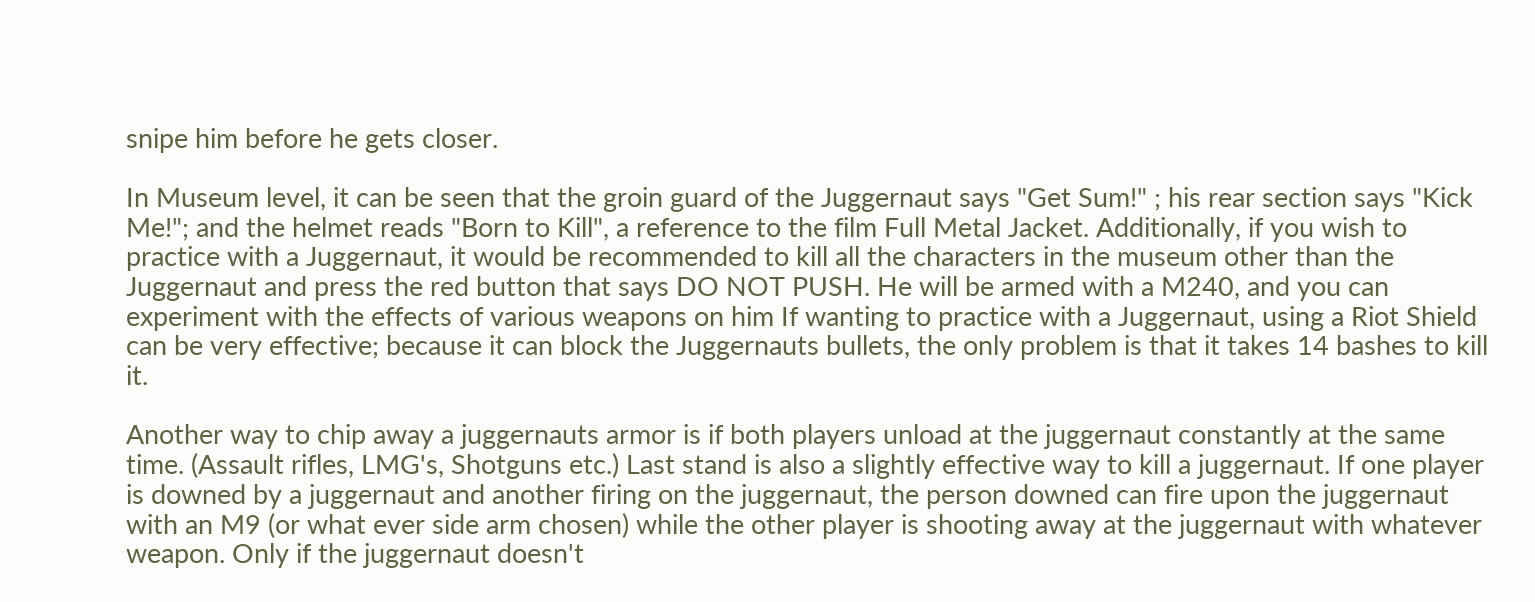snipe him before he gets closer.

In Museum level, it can be seen that the groin guard of the Juggernaut says "Get Sum!" ; his rear section says "Kick Me!"; and the helmet reads "Born to Kill", a reference to the film Full Metal Jacket. Additionally, if you wish to practice with a Juggernaut, it would be recommended to kill all the characters in the museum other than the Juggernaut and press the red button that says DO NOT PUSH. He will be armed with a M240, and you can experiment with the effects of various weapons on him If wanting to practice with a Juggernaut, using a Riot Shield can be very effective; because it can block the Juggernauts bullets, the only problem is that it takes 14 bashes to kill it.

Another way to chip away a juggernauts armor is if both players unload at the juggernaut constantly at the same time. (Assault rifles, LMG's, Shotguns etc.) Last stand is also a slightly effective way to kill a juggernaut. If one player is downed by a juggernaut and another firing on the juggernaut, the person downed can fire upon the juggernaut with an M9 (or what ever side arm chosen) while the other player is shooting away at the juggernaut with whatever weapon. Only if the juggernaut doesn't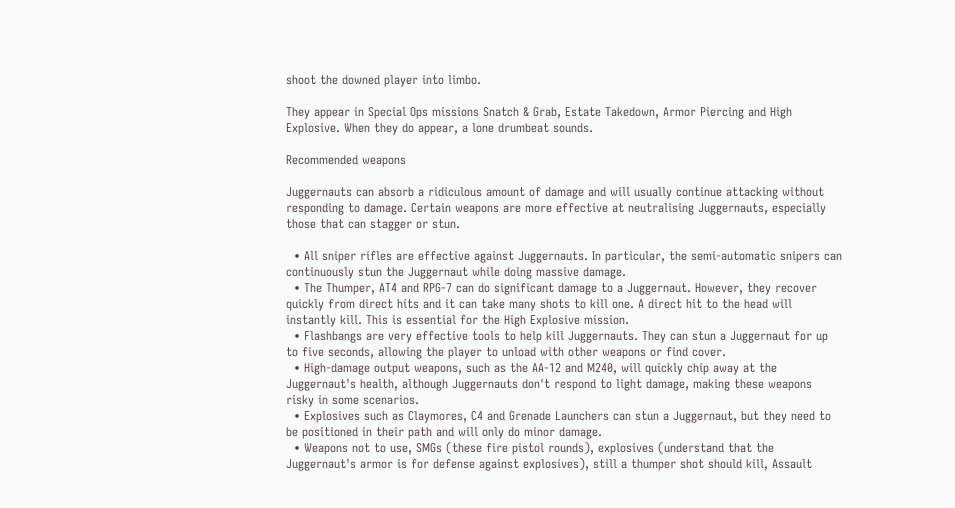shoot the downed player into limbo.

They appear in Special Ops missions Snatch & Grab, Estate Takedown, Armor Piercing and High Explosive. When they do appear, a lone drumbeat sounds.

Recommended weapons

Juggernauts can absorb a ridiculous amount of damage and will usually continue attacking without responding to damage. Certain weapons are more effective at neutralising Juggernauts, especially those that can stagger or stun.

  • All sniper rifles are effective against Juggernauts. In particular, the semi-automatic snipers can continuously stun the Juggernaut while doing massive damage.
  • The Thumper, AT4 and RPG-7 can do significant damage to a Juggernaut. However, they recover quickly from direct hits and it can take many shots to kill one. A direct hit to the head will instantly kill. This is essential for the High Explosive mission.
  • Flashbangs are very effective tools to help kill Juggernauts. They can stun a Juggernaut for up to five seconds, allowing the player to unload with other weapons or find cover.
  • High-damage output weapons, such as the AA-12 and M240, will quickly chip away at the Juggernaut's health, although Juggernauts don't respond to light damage, making these weapons risky in some scenarios.
  • Explosives such as Claymores, C4 and Grenade Launchers can stun a Juggernaut, but they need to be positioned in their path and will only do minor damage.
  • Weapons not to use, SMGs (these fire pistol rounds), explosives (understand that the Juggernaut's armor is for defense against explosives), still a thumper shot should kill, Assault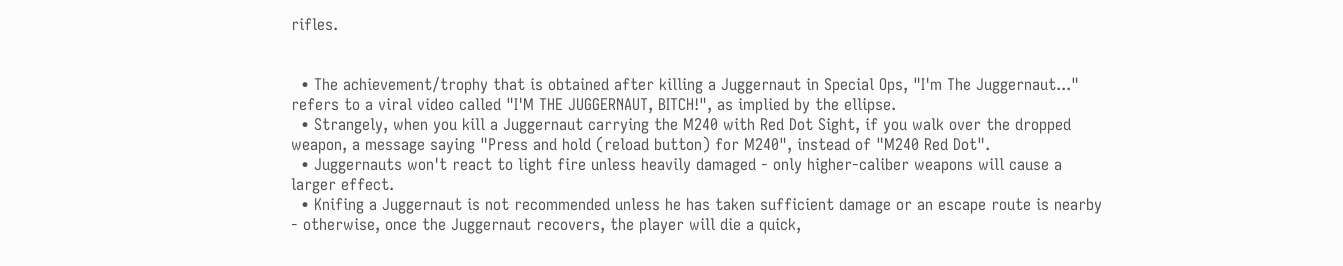rifles.


  • The achievement/trophy that is obtained after killing a Juggernaut in Special Ops, "I'm The Juggernaut..." refers to a viral video called "I'M THE JUGGERNAUT, BITCH!", as implied by the ellipse.
  • Strangely, when you kill a Juggernaut carrying the M240 with Red Dot Sight, if you walk over the dropped weapon, a message saying "Press and hold (reload button) for M240", instead of "M240 Red Dot".
  • Juggernauts won't react to light fire unless heavily damaged - only higher-caliber weapons will cause a larger effect.
  • Knifing a Juggernaut is not recommended unless he has taken sufficient damage or an escape route is nearby - otherwise, once the Juggernaut recovers, the player will die a quick,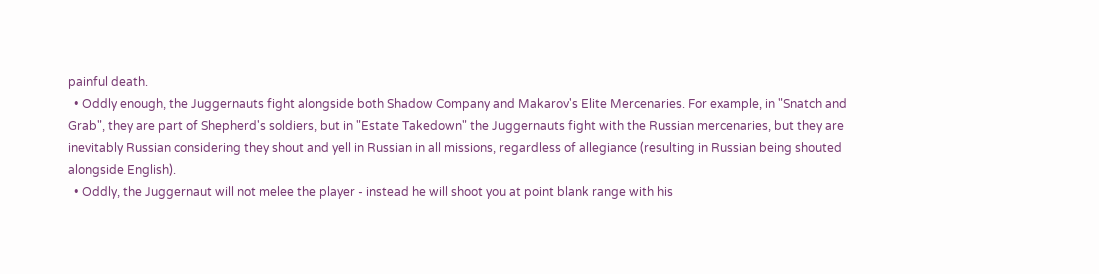painful death.
  • Oddly enough, the Juggernauts fight alongside both Shadow Company and Makarov's Elite Mercenaries. For example, in "Snatch and Grab", they are part of Shepherd's soldiers, but in "Estate Takedown" the Juggernauts fight with the Russian mercenaries, but they are inevitably Russian considering they shout and yell in Russian in all missions, regardless of allegiance (resulting in Russian being shouted alongside English).
  • Oddly, the Juggernaut will not melee the player - instead he will shoot you at point blank range with his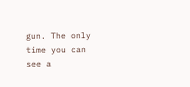gun. The only time you can see a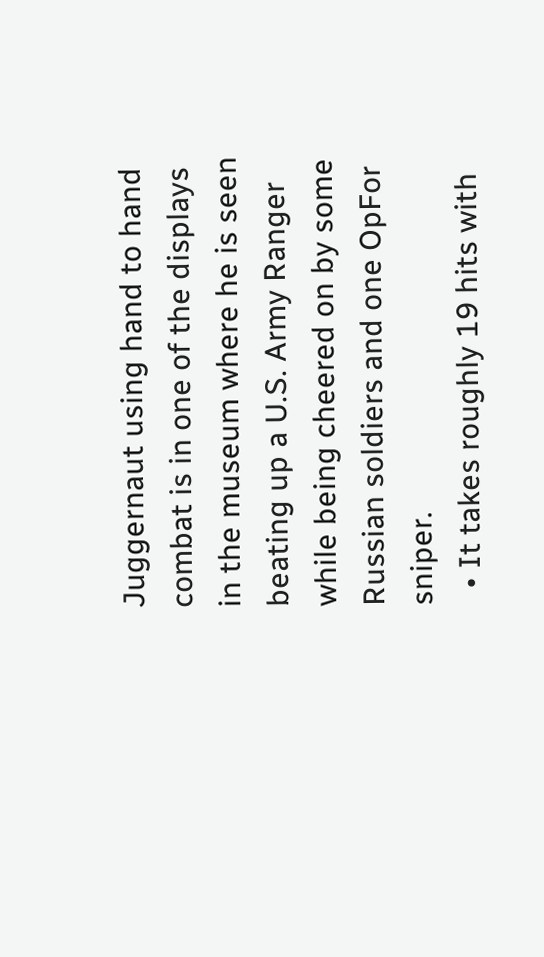Juggernaut using hand to hand combat is in one of the displays in the museum where he is seen beating up a U.S. Army Ranger while being cheered on by some Russian soldiers and one OpFor sniper.
  • It takes roughly 19 hits with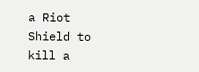a Riot Shield to kill a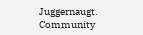Juggernaugt.
Community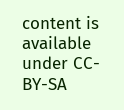content is available under CC-BY-SA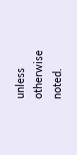unless otherwise noted.